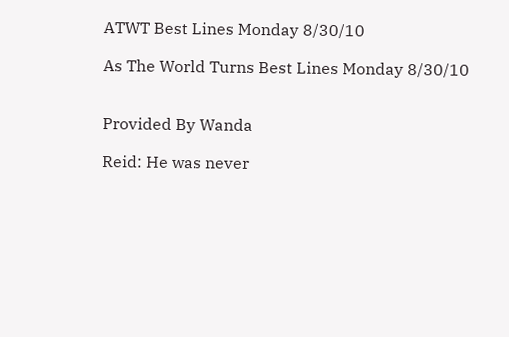ATWT Best Lines Monday 8/30/10

As The World Turns Best Lines Monday 8/30/10


Provided By Wanda

Reid: He was never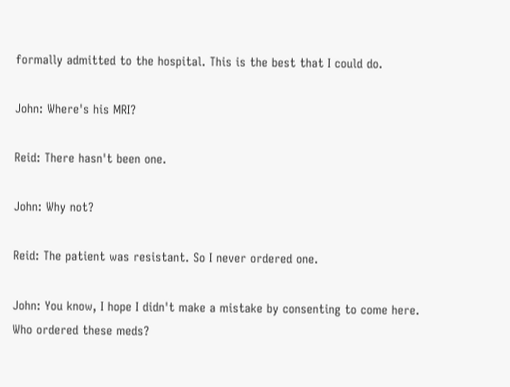formally admitted to the hospital. This is the best that I could do.

John: Where's his MRI?

Reid: There hasn't been one.

John: Why not?

Reid: The patient was resistant. So I never ordered one.

John: You know, I hope I didn't make a mistake by consenting to come here. Who ordered these meds?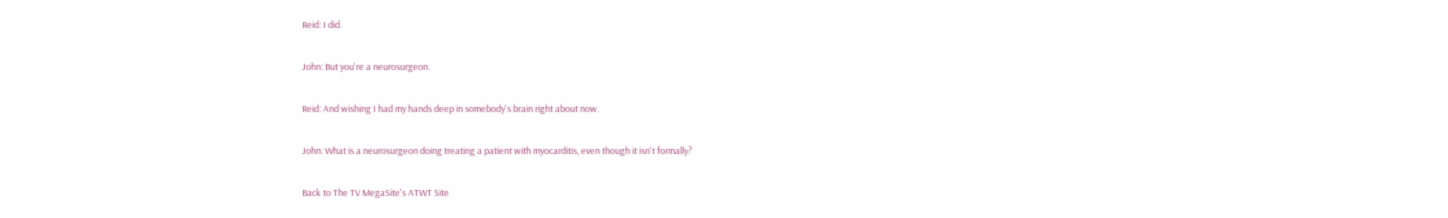Reid: I did.

John: But you're a neurosurgeon.

Reid: And wishing I had my hands deep in somebody's brain right about now.

John: What is a neurosurgeon doing treating a patient with myocarditis, even though it isn't formally?

Back to The TV MegaSite's ATWT Site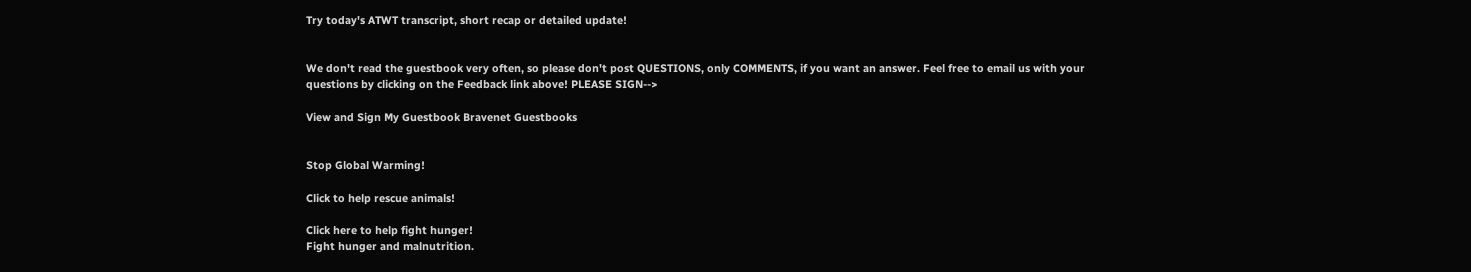Try today's ATWT transcript, short recap or detailed update!


We don't read the guestbook very often, so please don't post QUESTIONS, only COMMENTS, if you want an answer. Feel free to email us with your questions by clicking on the Feedback link above! PLEASE SIGN-->

View and Sign My Guestbook Bravenet Guestbooks


Stop Global Warming!

Click to help rescue animals!

Click here to help fight hunger!
Fight hunger and malnutrition.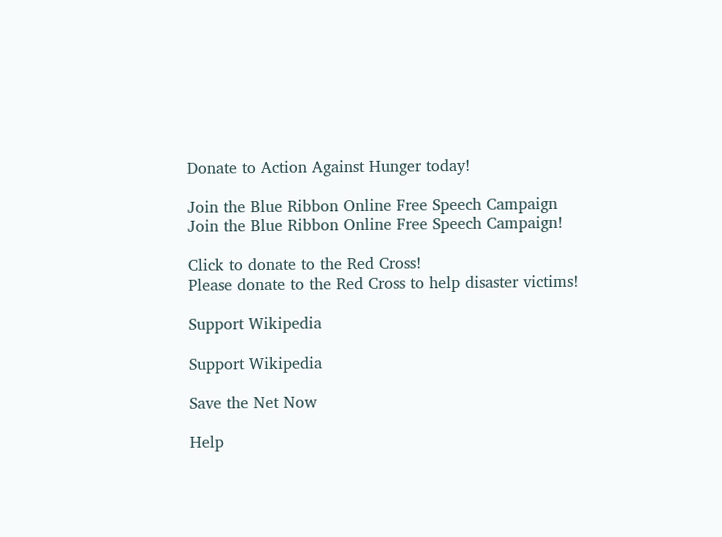Donate to Action Against Hunger today!

Join the Blue Ribbon Online Free Speech Campaign
Join the Blue Ribbon Online Free Speech Campaign!

Click to donate to the Red Cross!
Please donate to the Red Cross to help disaster victims!

Support Wikipedia

Support Wikipedia

Save the Net Now

Help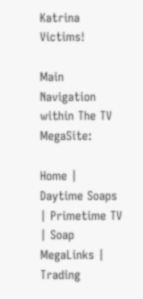Katrina Victims!

Main Navigation within The TV MegaSite:

Home | Daytime Soaps | Primetime TV | Soap MegaLinks | Trading